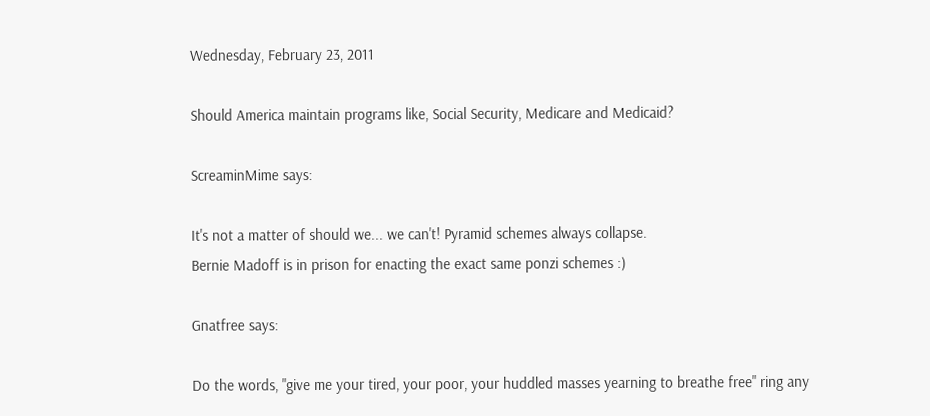Wednesday, February 23, 2011

Should America maintain programs like, Social Security, Medicare and Medicaid?

ScreaminMime says:

It's not a matter of should we... we can't! Pyramid schemes always collapse.
Bernie Madoff is in prison for enacting the exact same ponzi schemes :)

Gnatfree says:

Do the words, "give me your tired, your poor, your huddled masses yearning to breathe free" ring any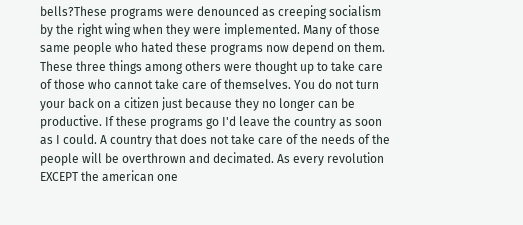bells?These programs were denounced as creeping socialism by the right wing when they were implemented. Many of those same people who hated these programs now depend on them. These three things among others were thought up to take care of those who cannot take care of themselves. You do not turn your back on a citizen just because they no longer can be productive. If these programs go I'd leave the country as soon as I could. A country that does not take care of the needs of the people will be overthrown and decimated. As every revolution EXCEPT the american one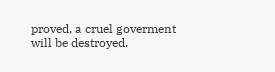proved, a cruel goverment will be destroyed.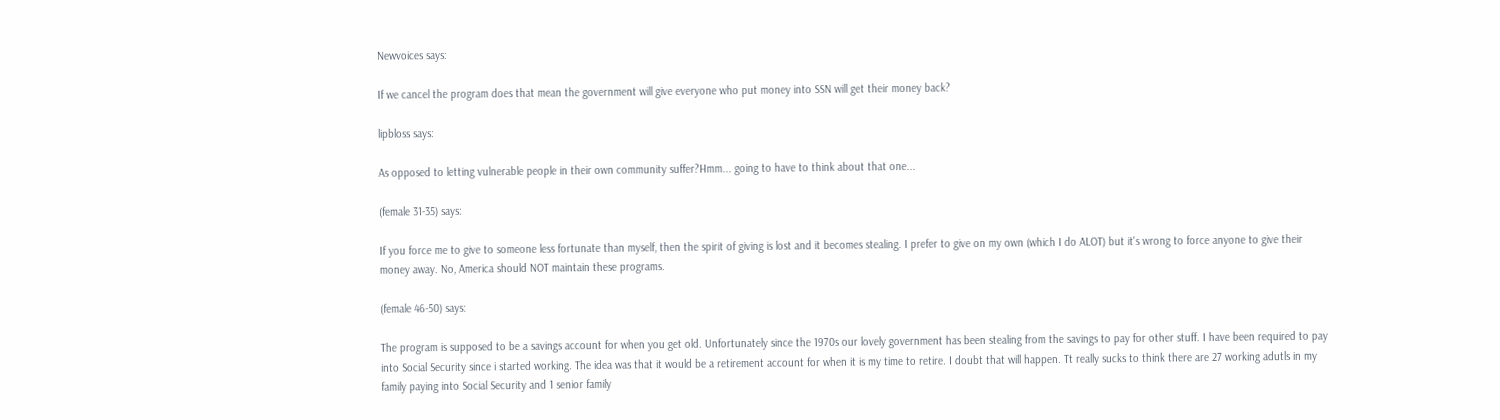Newvoices says:

If we cancel the program does that mean the government will give everyone who put money into SSN will get their money back?

lipbloss says:

As opposed to letting vulnerable people in their own community suffer?Hmm... going to have to think about that one...

(female 31-35) says:

If you force me to give to someone less fortunate than myself, then the spirit of giving is lost and it becomes stealing. I prefer to give on my own (which I do ALOT) but it's wrong to force anyone to give their money away. No, America should NOT maintain these programs.

(female 46-50) says:

The program is supposed to be a savings account for when you get old. Unfortunately since the 1970s our lovely government has been stealing from the savings to pay for other stuff. I have been required to pay into Social Security since i started working. The idea was that it would be a retirement account for when it is my time to retire. I doubt that will happen. Tt really sucks to think there are 27 working adutls in my family paying into Social Security and 1 senior family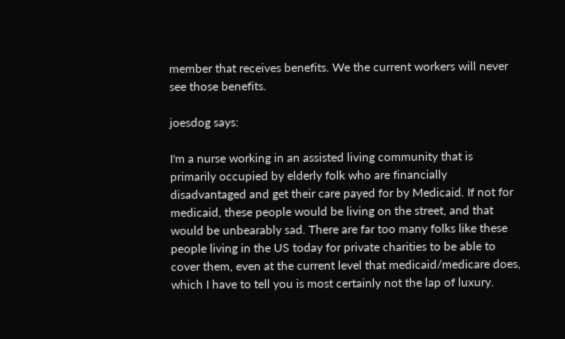member that receives benefits. We the current workers will never see those benefits.

joesdog says:

I'm a nurse working in an assisted living community that is primarily occupied by elderly folk who are financially disadvantaged and get their care payed for by Medicaid. If not for medicaid, these people would be living on the street, and that would be unbearably sad. There are far too many folks like these people living in the US today for private charities to be able to cover them, even at the current level that medicaid/medicare does, which I have to tell you is most certainly not the lap of luxury.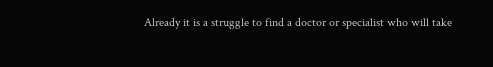Already it is a struggle to find a doctor or specialist who will take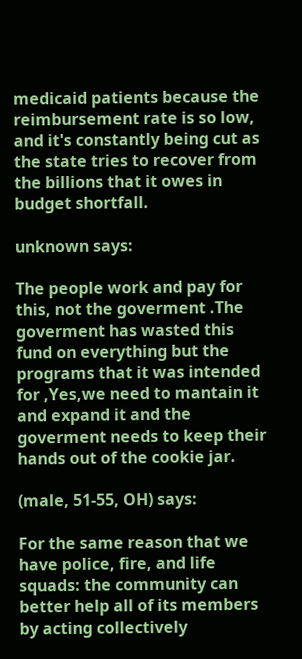medicaid patients because the reimbursement rate is so low, and it's constantly being cut as the state tries to recover from the billions that it owes in budget shortfall.

unknown says:

The people work and pay for this, not the goverment .The goverment has wasted this fund on everything but the programs that it was intended for ,Yes,we need to mantain it and expand it and the goverment needs to keep their hands out of the cookie jar.

(male, 51-55, OH) says:

For the same reason that we have police, fire, and life squads: the community can better help all of its members by acting collectively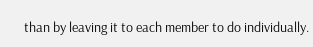than by leaving it to each member to do individually.